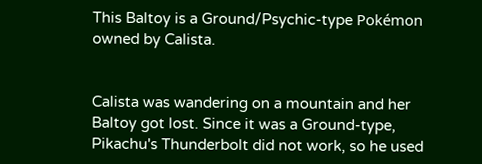This Baltoy is a Ground/Psychic-type Pokémon owned by Calista.


Calista was wandering on a mountain and her Baltoy got lost. Since it was a Ground-type, Pikachu's Thunderbolt did not work, so he used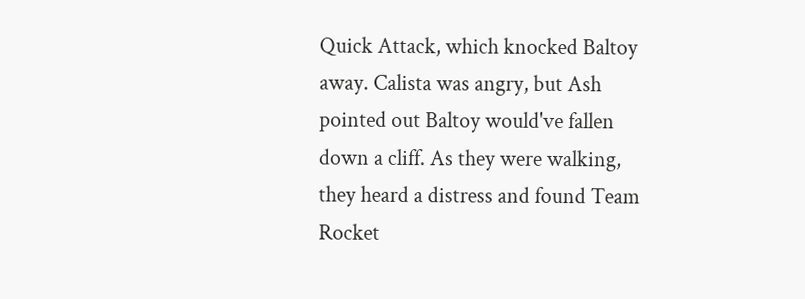Quick Attack, which knocked Baltoy away. Calista was angry, but Ash pointed out Baltoy would've fallen down a cliff. As they were walking, they heard a distress and found Team Rocket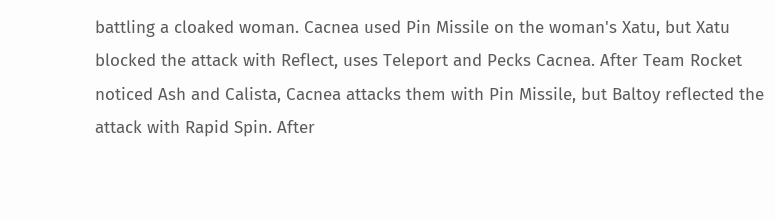battling a cloaked woman. Cacnea used Pin Missile on the woman's Xatu, but Xatu blocked the attack with Reflect, uses Teleport and Pecks Cacnea. After Team Rocket noticed Ash and Calista, Cacnea attacks them with Pin Missile, but Baltoy reflected the attack with Rapid Spin. After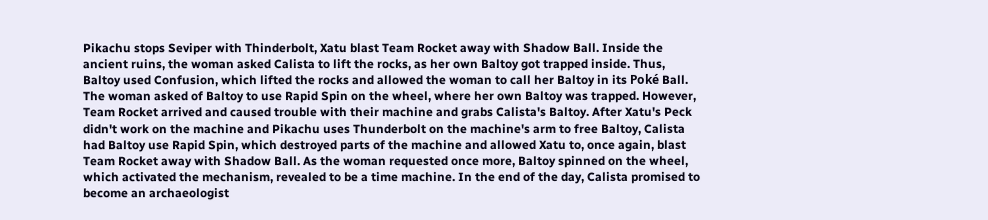Pikachu stops Seviper with Thinderbolt, Xatu blast Team Rocket away with Shadow Ball. Inside the ancient ruins, the woman asked Calista to lift the rocks, as her own Baltoy got trapped inside. Thus, Baltoy used Confusion, which lifted the rocks and allowed the woman to call her Baltoy in its Poké Ball. The woman asked of Baltoy to use Rapid Spin on the wheel, where her own Baltoy was trapped. However, Team Rocket arrived and caused trouble with their machine and grabs Calista's Baltoy. After Xatu's Peck didn't work on the machine and Pikachu uses Thunderbolt on the machine's arm to free Baltoy, Calista had Baltoy use Rapid Spin, which destroyed parts of the machine and allowed Xatu to, once again, blast Team Rocket away with Shadow Ball. As the woman requested once more, Baltoy spinned on the wheel, which activated the mechanism, revealed to be a time machine. In the end of the day, Calista promised to become an archaeologist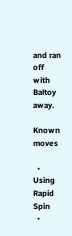and ran off with Baltoy away.

Known moves

  • Using Rapid Spin
  •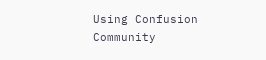Using Confusion
Community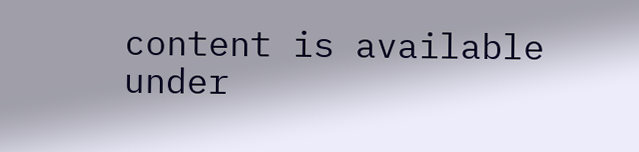content is available under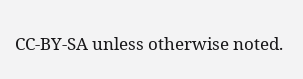CC-BY-SA unless otherwise noted.